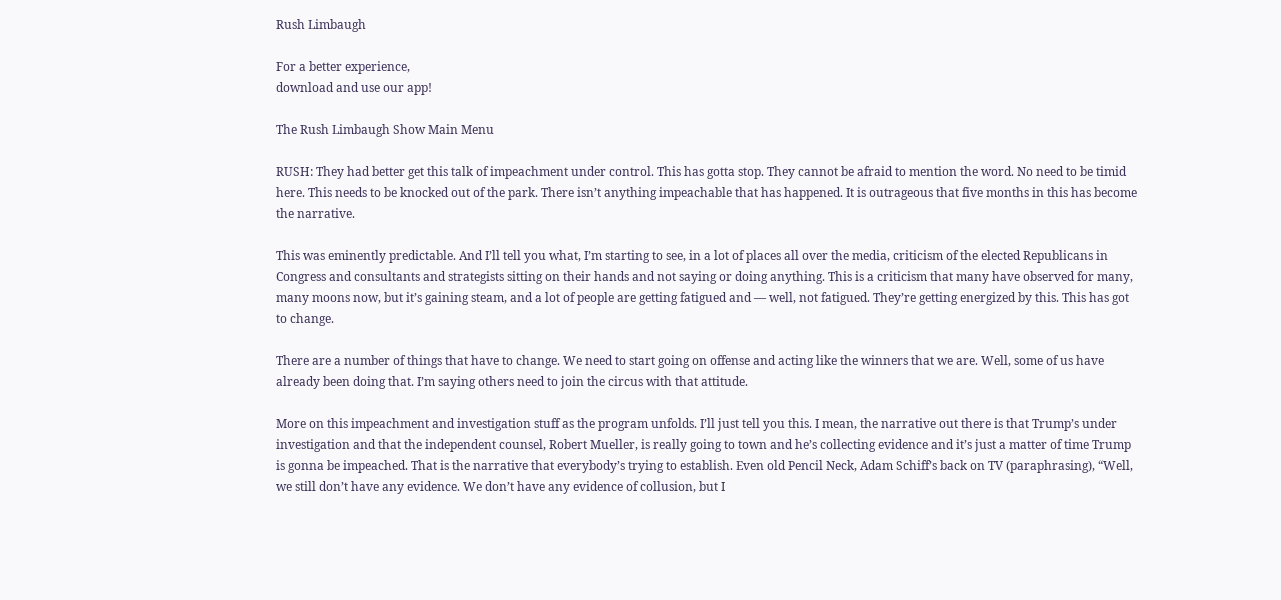Rush Limbaugh

For a better experience,
download and use our app!

The Rush Limbaugh Show Main Menu

RUSH: They had better get this talk of impeachment under control. This has gotta stop. They cannot be afraid to mention the word. No need to be timid here. This needs to be knocked out of the park. There isn’t anything impeachable that has happened. It is outrageous that five months in this has become the narrative.

This was eminently predictable. And I’ll tell you what, I’m starting to see, in a lot of places all over the media, criticism of the elected Republicans in Congress and consultants and strategists sitting on their hands and not saying or doing anything. This is a criticism that many have observed for many, many moons now, but it’s gaining steam, and a lot of people are getting fatigued and — well, not fatigued. They’re getting energized by this. This has got to change.

There are a number of things that have to change. We need to start going on offense and acting like the winners that we are. Well, some of us have already been doing that. I’m saying others need to join the circus with that attitude.

More on this impeachment and investigation stuff as the program unfolds. I’ll just tell you this. I mean, the narrative out there is that Trump’s under investigation and that the independent counsel, Robert Mueller, is really going to town and he’s collecting evidence and it’s just a matter of time Trump is gonna be impeached. That is the narrative that everybody’s trying to establish. Even old Pencil Neck, Adam Schiff’s back on TV (paraphrasing), “Well, we still don’t have any evidence. We don’t have any evidence of collusion, but I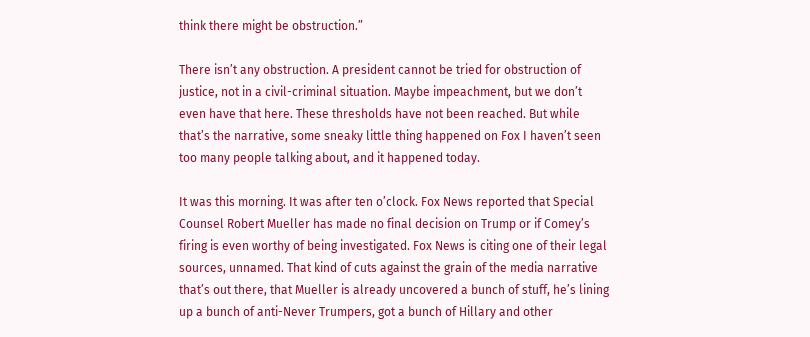think there might be obstruction.”

There isn’t any obstruction. A president cannot be tried for obstruction of justice, not in a civil-criminal situation. Maybe impeachment, but we don’t even have that here. These thresholds have not been reached. But while that’s the narrative, some sneaky little thing happened on Fox I haven’t seen too many people talking about, and it happened today.

It was this morning. It was after ten o’clock. Fox News reported that Special Counsel Robert Mueller has made no final decision on Trump or if Comey’s firing is even worthy of being investigated. Fox News is citing one of their legal sources, unnamed. That kind of cuts against the grain of the media narrative that’s out there, that Mueller is already uncovered a bunch of stuff, he’s lining up a bunch of anti-Never Trumpers, got a bunch of Hillary and other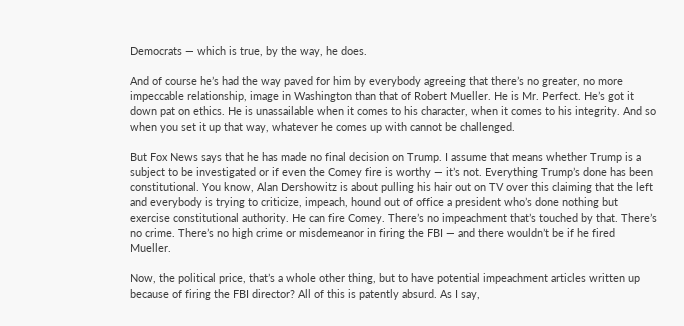Democrats — which is true, by the way, he does.

And of course he’s had the way paved for him by everybody agreeing that there’s no greater, no more impeccable relationship, image in Washington than that of Robert Mueller. He is Mr. Perfect. He’s got it down pat on ethics. He is unassailable when it comes to his character, when it comes to his integrity. And so when you set it up that way, whatever he comes up with cannot be challenged.

But Fox News says that he has made no final decision on Trump. I assume that means whether Trump is a subject to be investigated or if even the Comey fire is worthy — it’s not. Everything Trump’s done has been constitutional. You know, Alan Dershowitz is about pulling his hair out on TV over this claiming that the left and everybody is trying to criticize, impeach, hound out of office a president who’s done nothing but exercise constitutional authority. He can fire Comey. There’s no impeachment that’s touched by that. There’s no crime. There’s no high crime or misdemeanor in firing the FBI — and there wouldn’t be if he fired Mueller.

Now, the political price, that’s a whole other thing, but to have potential impeachment articles written up because of firing the FBI director? All of this is patently absurd. As I say,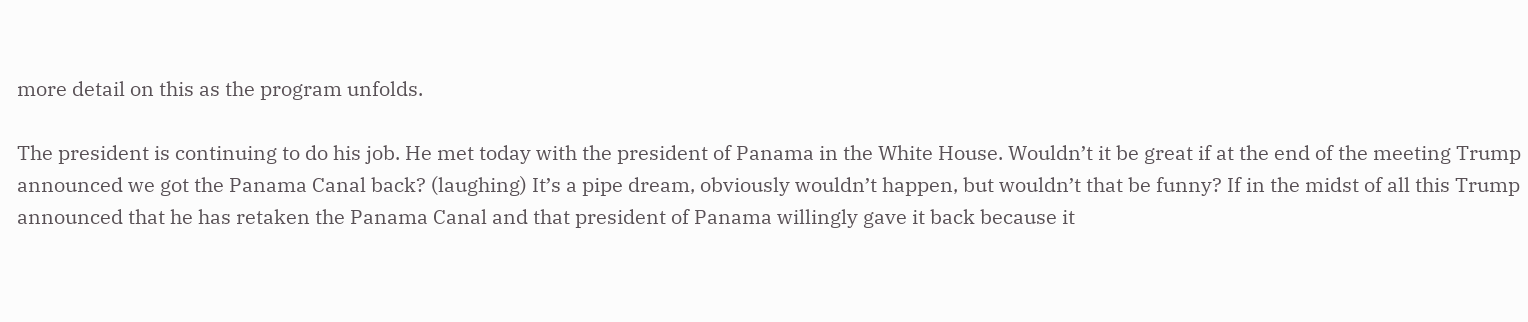more detail on this as the program unfolds.

The president is continuing to do his job. He met today with the president of Panama in the White House. Wouldn’t it be great if at the end of the meeting Trump announced we got the Panama Canal back? (laughing) It’s a pipe dream, obviously wouldn’t happen, but wouldn’t that be funny? If in the midst of all this Trump announced that he has retaken the Panama Canal and that president of Panama willingly gave it back because it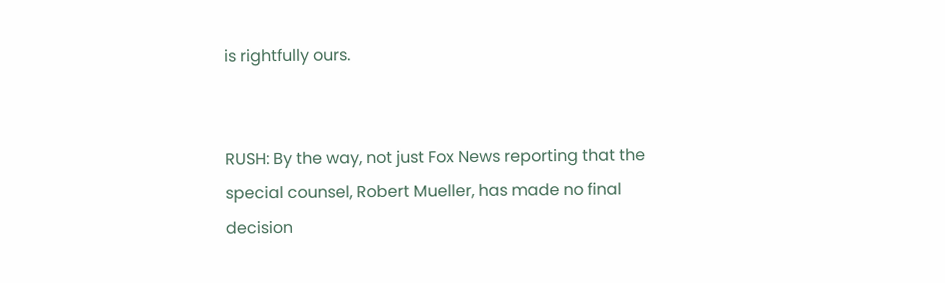is rightfully ours.


RUSH: By the way, not just Fox News reporting that the special counsel, Robert Mueller, has made no final decision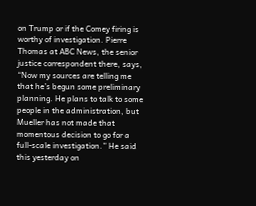on Trump or if the Comey firing is worthy of investigation. Pierre Thomas at ABC News, the senior justice correspondent there, says, “Now my sources are telling me that he’s begun some preliminary planning. He plans to talk to some people in the administration, but Mueller has not made that momentous decision to go for a full-scale investigation.” He said this yesterday on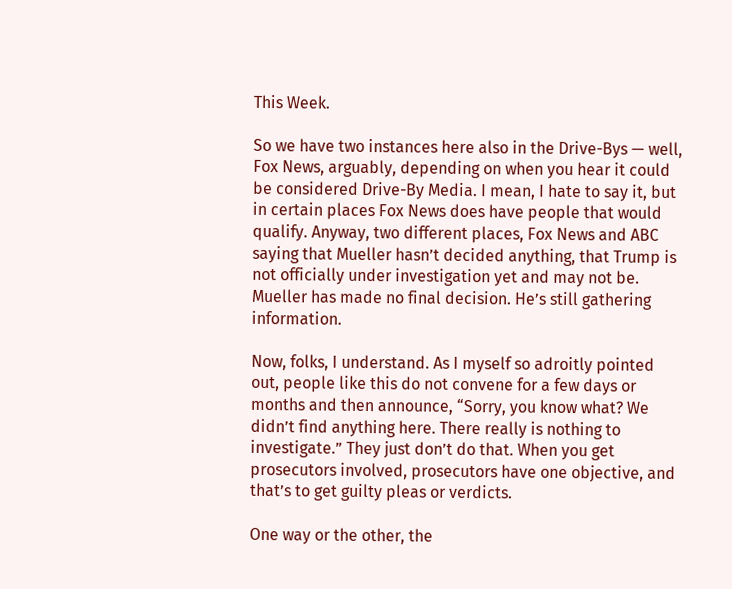This Week.

So we have two instances here also in the Drive-Bys — well, Fox News, arguably, depending on when you hear it could be considered Drive-By Media. I mean, I hate to say it, but in certain places Fox News does have people that would qualify. Anyway, two different places, Fox News and ABC saying that Mueller hasn’t decided anything, that Trump is not officially under investigation yet and may not be. Mueller has made no final decision. He’s still gathering information.

Now, folks, I understand. As I myself so adroitly pointed out, people like this do not convene for a few days or months and then announce, “Sorry, you know what? We didn’t find anything here. There really is nothing to investigate.” They just don’t do that. When you get prosecutors involved, prosecutors have one objective, and that’s to get guilty pleas or verdicts.

One way or the other, the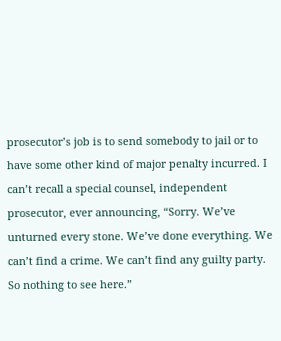prosecutor’s job is to send somebody to jail or to have some other kind of major penalty incurred. I can’t recall a special counsel, independent prosecutor, ever announcing, “Sorry. We’ve unturned every stone. We’ve done everything. We can’t find a crime. We can’t find any guilty party. So nothing to see here.”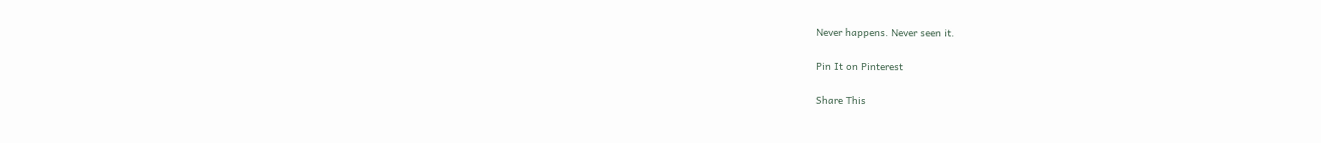Never happens. Never seen it.

Pin It on Pinterest

Share This